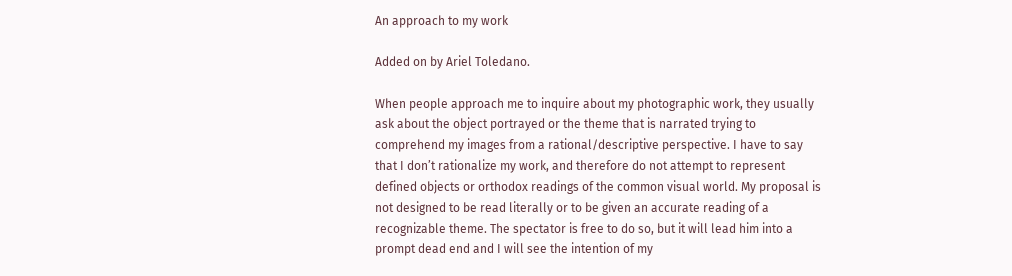An approach to my work

Added on by Ariel Toledano.

When people approach me to inquire about my photographic work, they usually ask about the object portrayed or the theme that is narrated trying to comprehend my images from a rational/descriptive perspective. I have to say that I don’t rationalize my work, and therefore do not attempt to represent defined objects or orthodox readings of the common visual world. My proposal is not designed to be read literally or to be given an accurate reading of a recognizable theme. The spectator is free to do so, but it will lead him into a prompt dead end and I will see the intention of my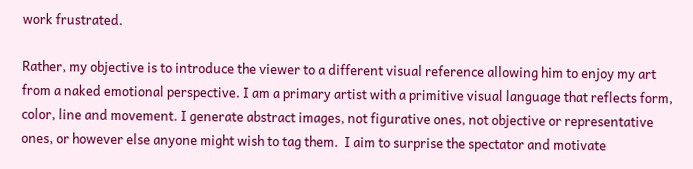work frustrated.

Rather, my objective is to introduce the viewer to a different visual reference allowing him to enjoy my art from a naked emotional perspective. I am a primary artist with a primitive visual language that reflects form, color, line and movement. I generate abstract images, not figurative ones, not objective or representative ones, or however else anyone might wish to tag them.  I aim to surprise the spectator and motivate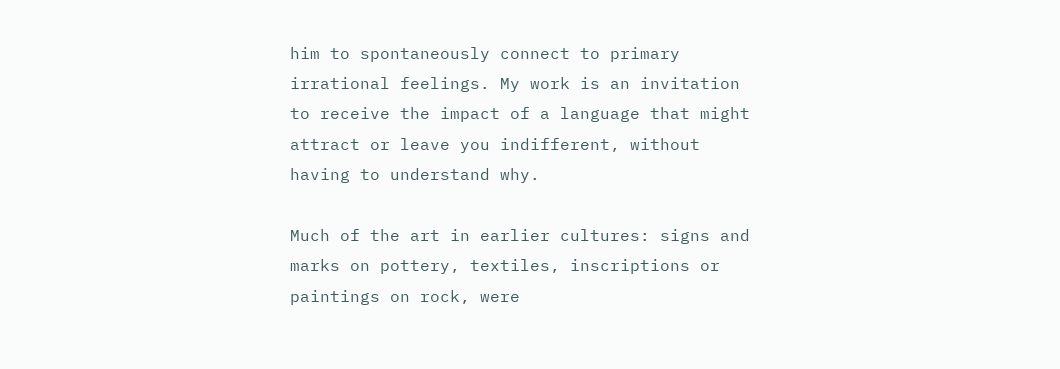him to spontaneously connect to primary irrational feelings. My work is an invitation to receive the impact of a language that might attract or leave you indifferent, without having to understand why.

Much of the art in earlier cultures: signs and marks on pottery, textiles, inscriptions or paintings on rock, were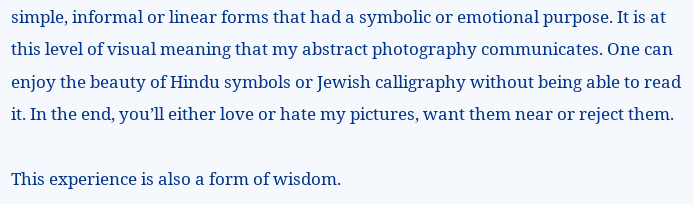simple, informal or linear forms that had a symbolic or emotional purpose. It is at this level of visual meaning that my abstract photography communicates. One can enjoy the beauty of Hindu symbols or Jewish calligraphy without being able to read it. In the end, you’ll either love or hate my pictures, want them near or reject them.

This experience is also a form of wisdom.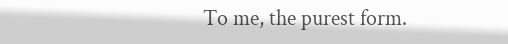To me, the purest form.